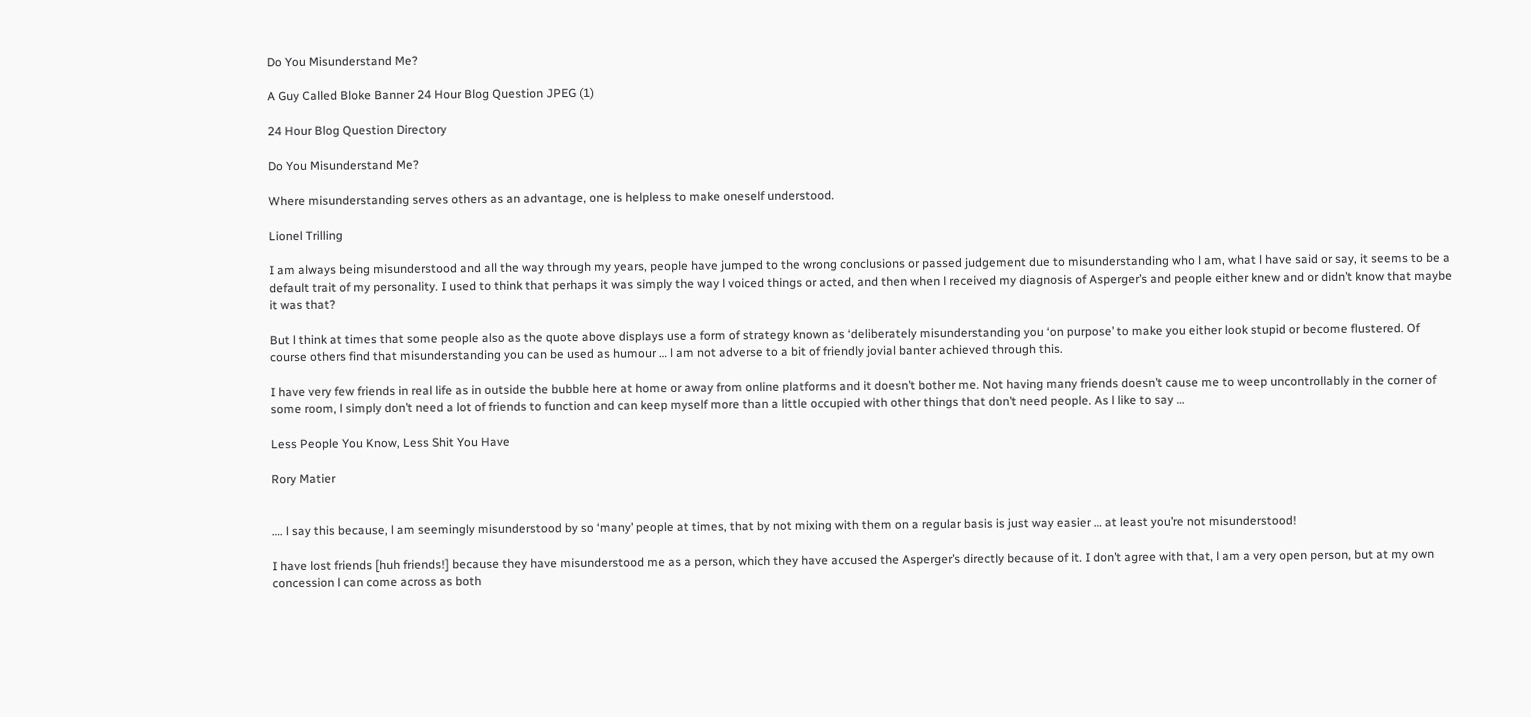Do You Misunderstand Me?

A Guy Called Bloke Banner 24 Hour Blog Question JPEG (1)

24 Hour Blog Question Directory

Do You Misunderstand Me?

Where misunderstanding serves others as an advantage, one is helpless to make oneself understood.

Lionel Trilling

I am always being misunderstood and all the way through my years, people have jumped to the wrong conclusions or passed judgement due to misunderstanding who l am, what l have said or say, it seems to be a default trait of my personality. I used to think that perhaps it was simply the way l voiced things or acted, and then when l received my diagnosis of Asperger’s and people either knew and or didn’t know that maybe it was that?

But l think at times that some people also as the quote above displays use a form of strategy known as ‘deliberately misunderstanding you ‘on purpose’ to make you either look stupid or become flustered. Of course others find that misunderstanding you can be used as humour … l am not adverse to a bit of friendly jovial banter achieved through this.

I have very few friends in real life as in outside the bubble here at home or away from online platforms and it doesn’t bother me. Not having many friends doesn’t cause me to weep uncontrollably in the corner of some room, l simply don’t need a lot of friends to function and can keep myself more than a little occupied with other things that don’t need people. As l like to say …

Less People You Know, Less Shit You Have

Rory Matier


…. l say this because, l am seemingly misunderstood by so ‘many’ people at times, that by not mixing with them on a regular basis is just way easier … at least you’re not misunderstood!

I have lost friends [huh friends!] because they have misunderstood me as a person, which they have accused the Asperger’s directly because of it. I don’t agree with that, l am a very open person, but at my own concession l can come across as both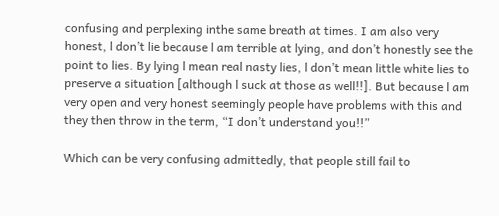confusing and perplexing inthe same breath at times. I am also very honest, l don’t lie because l am terrible at lying, and don’t honestly see the point to lies. By lying l mean real nasty lies, l don’t mean little white lies to preserve a situation [although l suck at those as well!!]. But because l am very open and very honest seemingly people have problems with this and they then throw in the term, “I don’t understand you!!”

Which can be very confusing admittedly, that people still fail to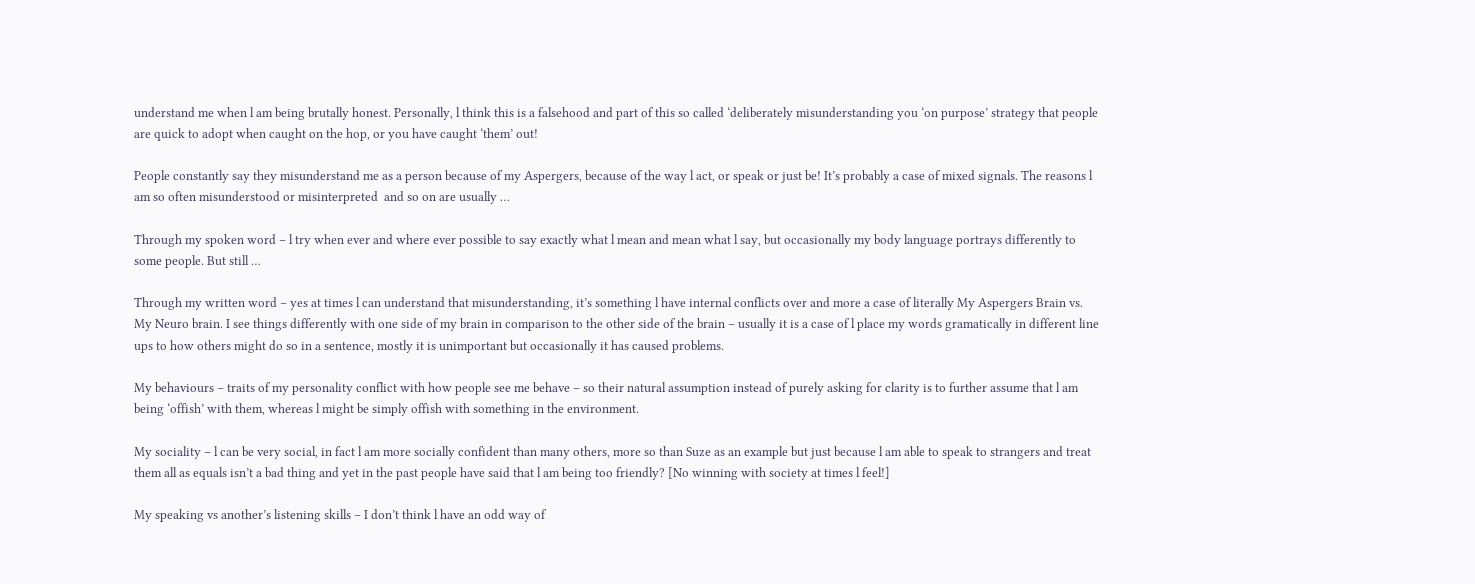understand me when l am being brutally honest. Personally, l think this is a falsehood and part of this so called ‘deliberately misunderstanding you ‘on purpose’ strategy that people are quick to adopt when caught on the hop, or you have caught ‘them’ out!

People constantly say they misunderstand me as a person because of my Aspergers, because of the way l act, or speak or just be! It’s probably a case of mixed signals. The reasons l am so often misunderstood or misinterpreted  and so on are usually …

Through my spoken word – l try when ever and where ever possible to say exactly what l mean and mean what l say, but occasionally my body language portrays differently to some people. But still …

Through my written word – yes at times l can understand that misunderstanding, it’s something l have internal conflicts over and more a case of literally My Aspergers Brain vs. My Neuro brain. I see things differently with one side of my brain in comparison to the other side of the brain – usually it is a case of l place my words gramatically in different line ups to how others might do so in a sentence, mostly it is unimportant but occasionally it has caused problems.

My behaviours – traits of my personality conflict with how people see me behave – so their natural assumption instead of purely asking for clarity is to further assume that l am being ‘offish’ with them, whereas l might be simply offish with something in the environment.

My sociality – l can be very social, in fact l am more socially confident than many others, more so than Suze as an example but just because l am able to speak to strangers and treat them all as equals isn’t a bad thing and yet in the past people have said that l am being too friendly? [No winning with society at times l feel!]

My speaking vs another’s listening skills – I don’t think l have an odd way of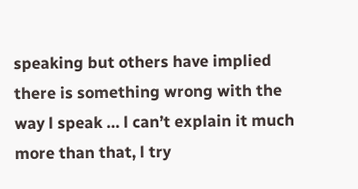speaking but others have implied there is something wrong with the way l speak … l can’t explain it much more than that, l try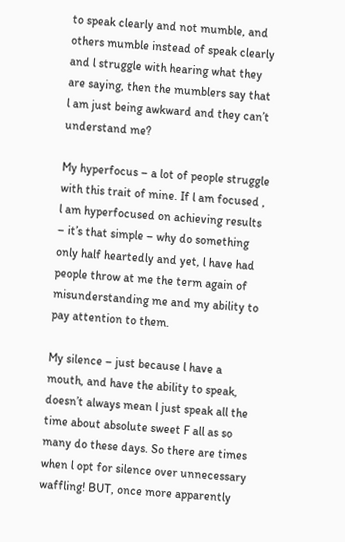to speak clearly and not mumble, and others mumble instead of speak clearly and l struggle with hearing what they are saying, then the mumblers say that l am just being awkward and they can’t understand me?

My hyperfocus – a lot of people struggle with this trait of mine. If l am focused , l am hyperfocused on achieving results – it’s that simple – why do something only half heartedly and yet, l have had people throw at me the term again of misunderstanding me and my ability to pay attention to them.

My silence – just because l have a mouth, and have the ability to speak, doesn’t always mean l just speak all the time about absolute sweet F all as so many do these days. So there are times when l opt for silence over unnecessary waffling! BUT, once more apparently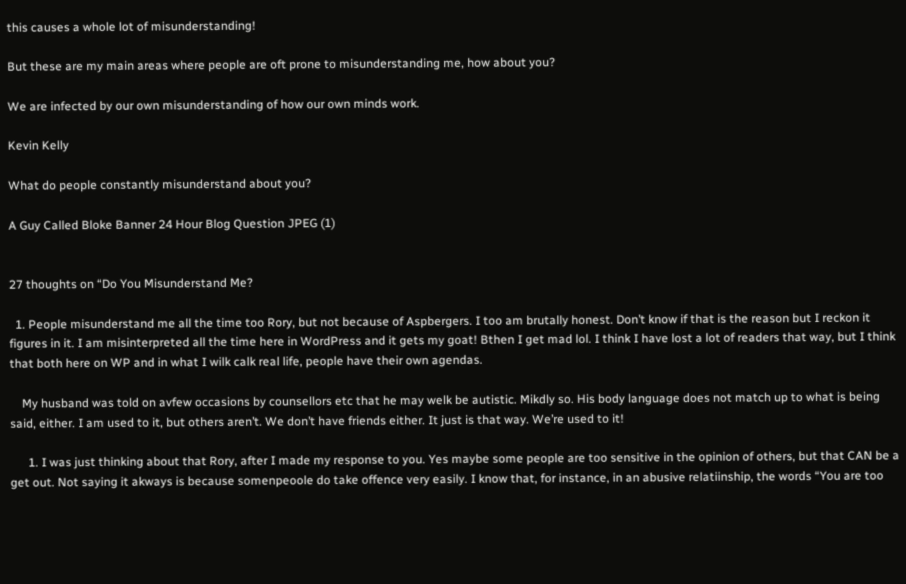this causes a whole lot of misunderstanding!

But these are my main areas where people are oft prone to misunderstanding me, how about you?

We are infected by our own misunderstanding of how our own minds work.

Kevin Kelly

What do people constantly misunderstand about you?

A Guy Called Bloke Banner 24 Hour Blog Question JPEG (1)


27 thoughts on “Do You Misunderstand Me?

  1. People misunderstand me all the time too Rory, but not because of Aspbergers. I too am brutally honest. Don’t know if that is the reason but I reckon it figures in it. I am misinterpreted all the time here in WordPress and it gets my goat! Bthen I get mad lol. I think I have lost a lot of readers that way, but I think that both here on WP and in what I wilk calk real life, people have their own agendas.

    My husband was told on avfew occasions by counsellors etc that he may welk be autistic. Mikdly so. His body language does not match up to what is being said, either. I am used to it, but others aren’t. We don’t have friends either. It just is that way. We’re used to it!

      1. I was just thinking about that Rory, after I made my response to you. Yes maybe some people are too sensitive in the opinion of others, but that CAN be a get out. Not saying it akways is because somenpeoole do take offence very easily. I know that, for instance, in an abusive relatiinship, the words “You are too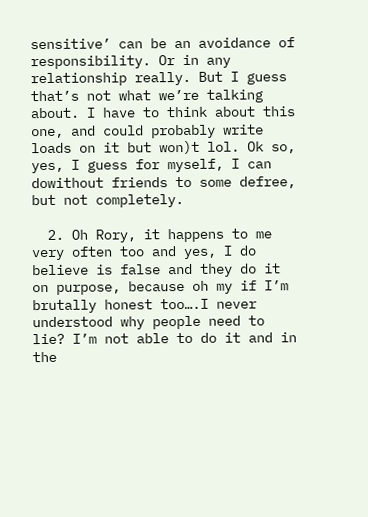sensitive’ can be an avoidance of responsibility. Or in any relationship really. But I guess that’s not what we’re talking about. I have to think about this one, and could probably write loads on it but won)t lol. Ok so, yes, I guess for myself, I can dowithout friends to some defree, but not completely.

  2. Oh Rory, it happens to me very often too and yes, I do believe is false and they do it on purpose, because oh my if I’m brutally honest too….I never understood why people need to lie? I’m not able to do it and in the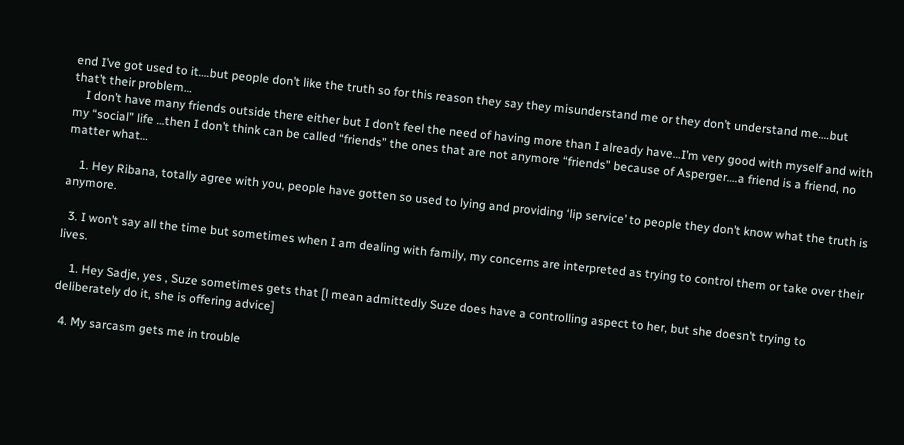end I’ve got used to it….but people don’t like the truth so for this reason they say they misunderstand me or they don’t understand me….but that’t their problem…
    I don’t have many friends outside there either but I don’t feel the need of having more than I already have…I’m very good with myself and with my “social” life …then I don’t think can be called “friends” the ones that are not anymore “friends” because of Asperger….a friend is a friend, no matter what…

    1. Hey Ribana, totally agree with you, people have gotten so used to lying and providing ‘lip service’ to people they don’t know what the truth is anymore.

  3. I won’t say all the time but sometimes when I am dealing with family, my concerns are interpreted as trying to control them or take over their lives.

    1. Hey Sadje, yes , Suze sometimes gets that [l mean admittedly Suze does have a controlling aspect to her, but she doesn’t trying to deliberately do it, she is offering advice]

  4. My sarcasm gets me in trouble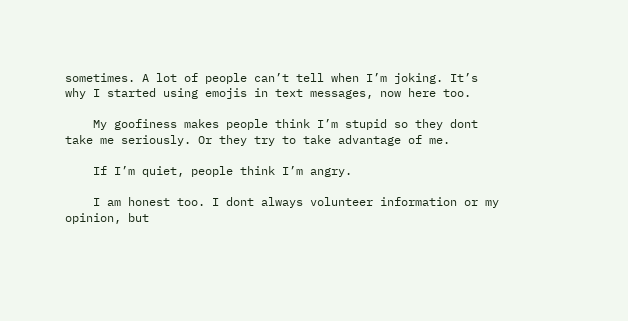sometimes. A lot of people can’t tell when I’m joking. It’s why I started using emojis in text messages, now here too.

    My goofiness makes people think I’m stupid so they dont take me seriously. Or they try to take advantage of me.

    If I’m quiet, people think I’m angry.

    I am honest too. I dont always volunteer information or my opinion, but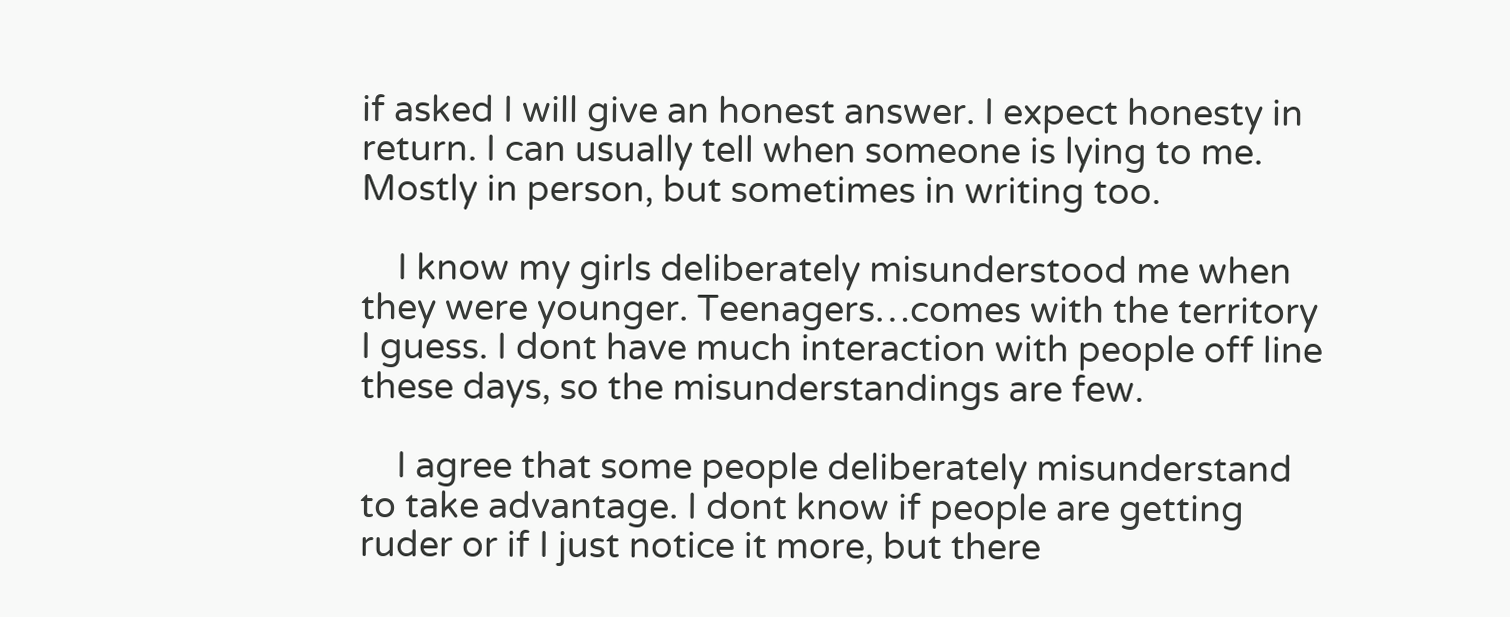if asked I will give an honest answer. I expect honesty in return. I can usually tell when someone is lying to me. Mostly in person, but sometimes in writing too.

    I know my girls deliberately misunderstood me when they were younger. Teenagers…comes with the territory I guess. I dont have much interaction with people off line these days, so the misunderstandings are few.

    I agree that some people deliberately misunderstand to take advantage. I dont know if people are getting ruder or if I just notice it more, but there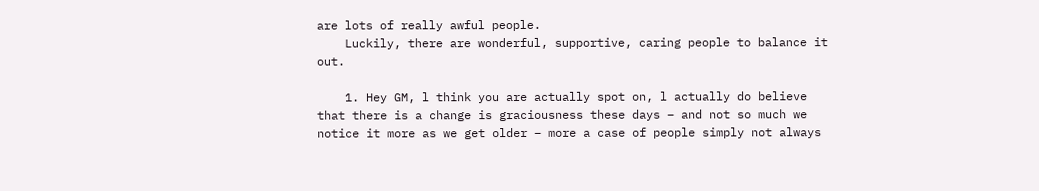are lots of really awful people.
    Luckily, there are wonderful, supportive, caring people to balance it out.

    1. Hey GM, l think you are actually spot on, l actually do believe that there is a change is graciousness these days – and not so much we notice it more as we get older – more a case of people simply not always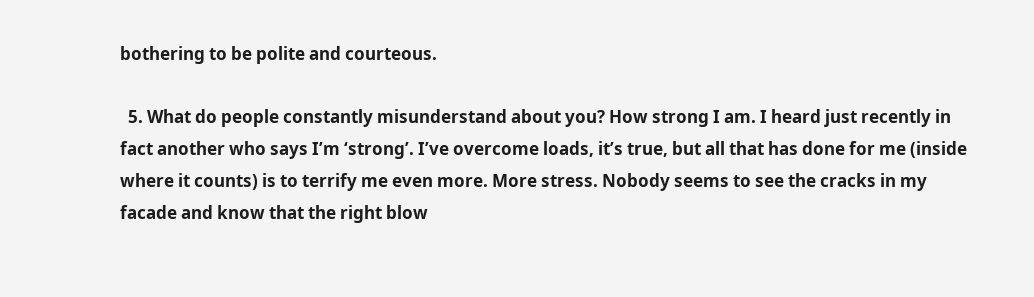bothering to be polite and courteous.

  5. What do people constantly misunderstand about you? How strong I am. I heard just recently in fact another who says I’m ‘strong’. I’ve overcome loads, it’s true, but all that has done for me (inside where it counts) is to terrify me even more. More stress. Nobody seems to see the cracks in my facade and know that the right blow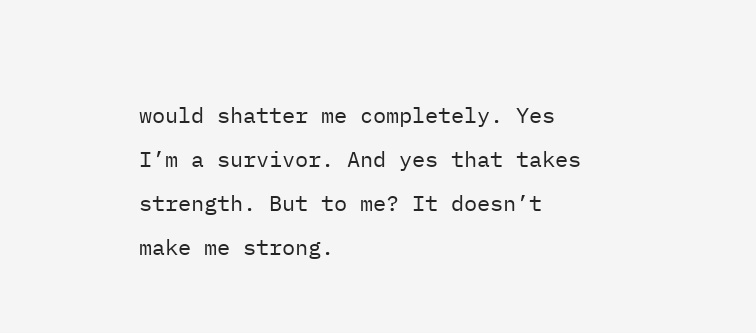would shatter me completely. Yes I’m a survivor. And yes that takes strength. But to me? It doesn’t make me strong.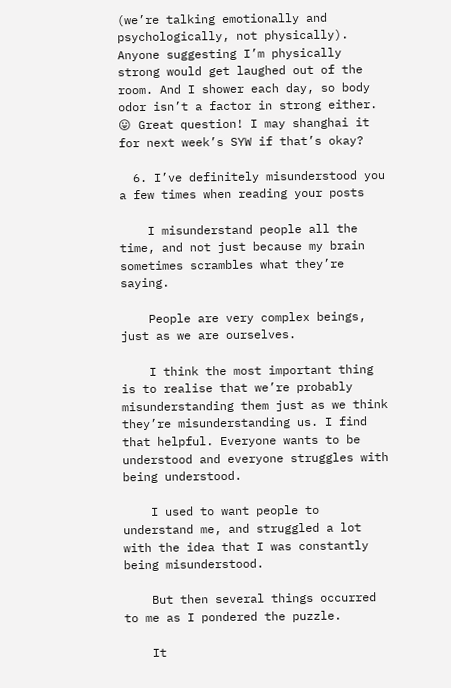(we’re talking emotionally and psychologically, not physically). Anyone suggesting I’m physically strong would get laughed out of the room. And I shower each day, so body odor isn’t a factor in strong either. 😛 Great question! I may shanghai it for next week’s SYW if that’s okay?

  6. I’ve definitely misunderstood you a few times when reading your posts

    I misunderstand people all the time, and not just because my brain sometimes scrambles what they’re saying.

    People are very complex beings, just as we are ourselves.

    I think the most important thing is to realise that we’re probably misunderstanding them just as we think they’re misunderstanding us. I find that helpful. Everyone wants to be understood and everyone struggles with being understood.

    I used to want people to understand me, and struggled a lot with the idea that I was constantly being misunderstood.

    But then several things occurred to me as I pondered the puzzle.

    It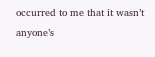occurred to me that it wasn’t anyone’s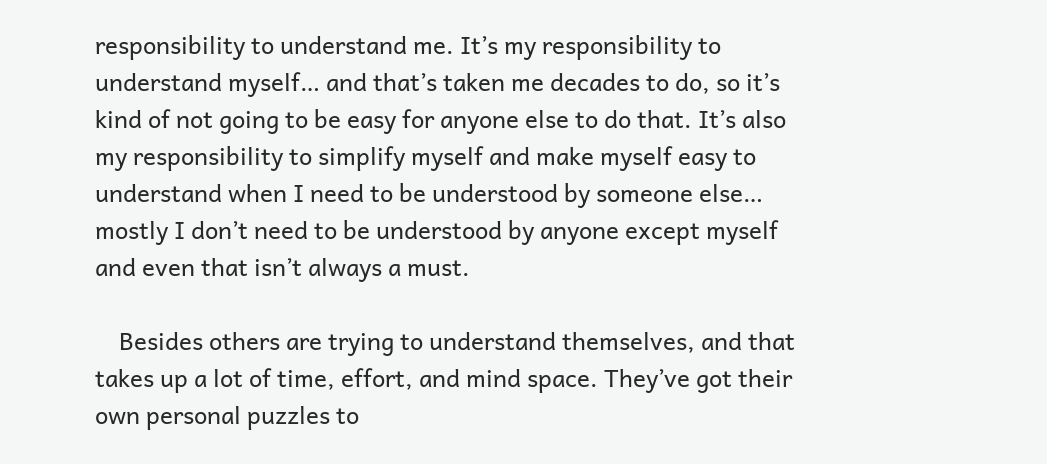responsibility to understand me. It’s my responsibility to understand myself… and that’s taken me decades to do, so it’s kind of not going to be easy for anyone else to do that. It’s also my responsibility to simplify myself and make myself easy to understand when I need to be understood by someone else… mostly I don’t need to be understood by anyone except myself and even that isn’t always a must.

    Besides others are trying to understand themselves, and that takes up a lot of time, effort, and mind space. They’ve got their own personal puzzles to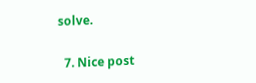solve.

  7. Nice post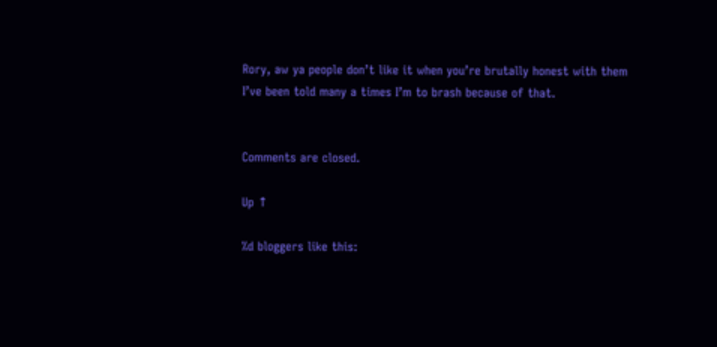Rory, aw ya people don’t like it when you’re brutally honest with them I’ve been told many a times I’m to brash because of that.


Comments are closed.

Up ↑

%d bloggers like this: